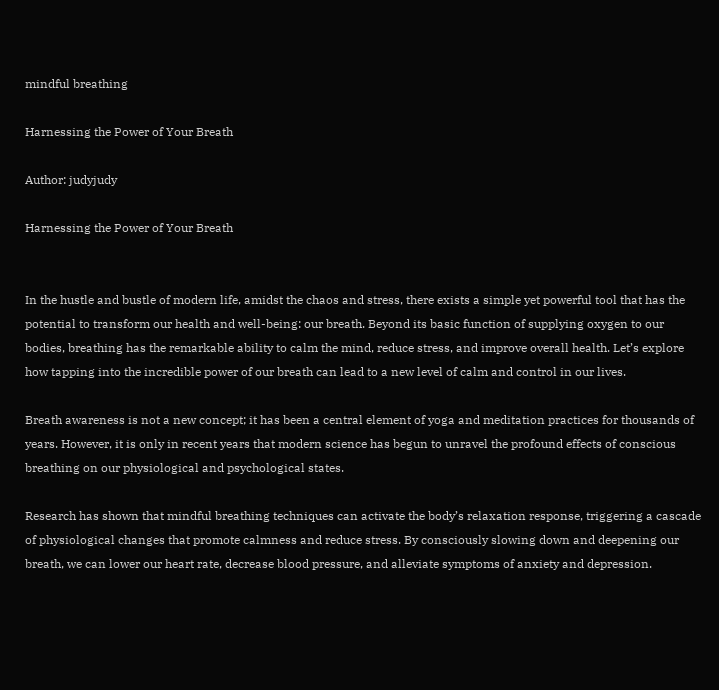mindful breathing

Harnessing the Power of Your Breath

Author: judyjudy

Harnessing the Power of Your Breath


In the hustle and bustle of modern life, amidst the chaos and stress, there exists a simple yet powerful tool that has the potential to transform our health and well-being: our breath. Beyond its basic function of supplying oxygen to our bodies, breathing has the remarkable ability to calm the mind, reduce stress, and improve overall health. Let’s explore how tapping into the incredible power of our breath can lead to a new level of calm and control in our lives.

Breath awareness is not a new concept; it has been a central element of yoga and meditation practices for thousands of years. However, it is only in recent years that modern science has begun to unravel the profound effects of conscious breathing on our physiological and psychological states.

Research has shown that mindful breathing techniques can activate the body’s relaxation response, triggering a cascade of physiological changes that promote calmness and reduce stress. By consciously slowing down and deepening our breath, we can lower our heart rate, decrease blood pressure, and alleviate symptoms of anxiety and depression.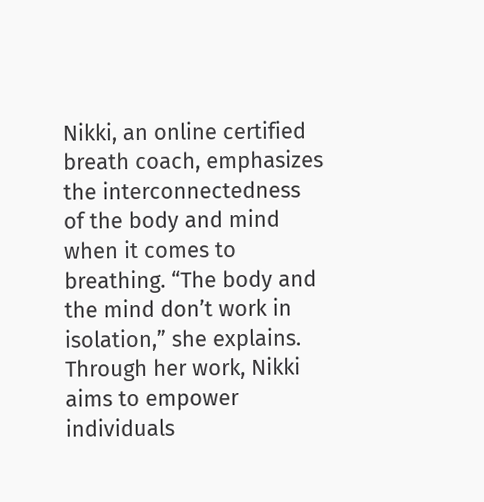Nikki, an online certified breath coach, emphasizes the interconnectedness of the body and mind when it comes to breathing. “The body and the mind don’t work in isolation,” she explains. Through her work, Nikki aims to empower individuals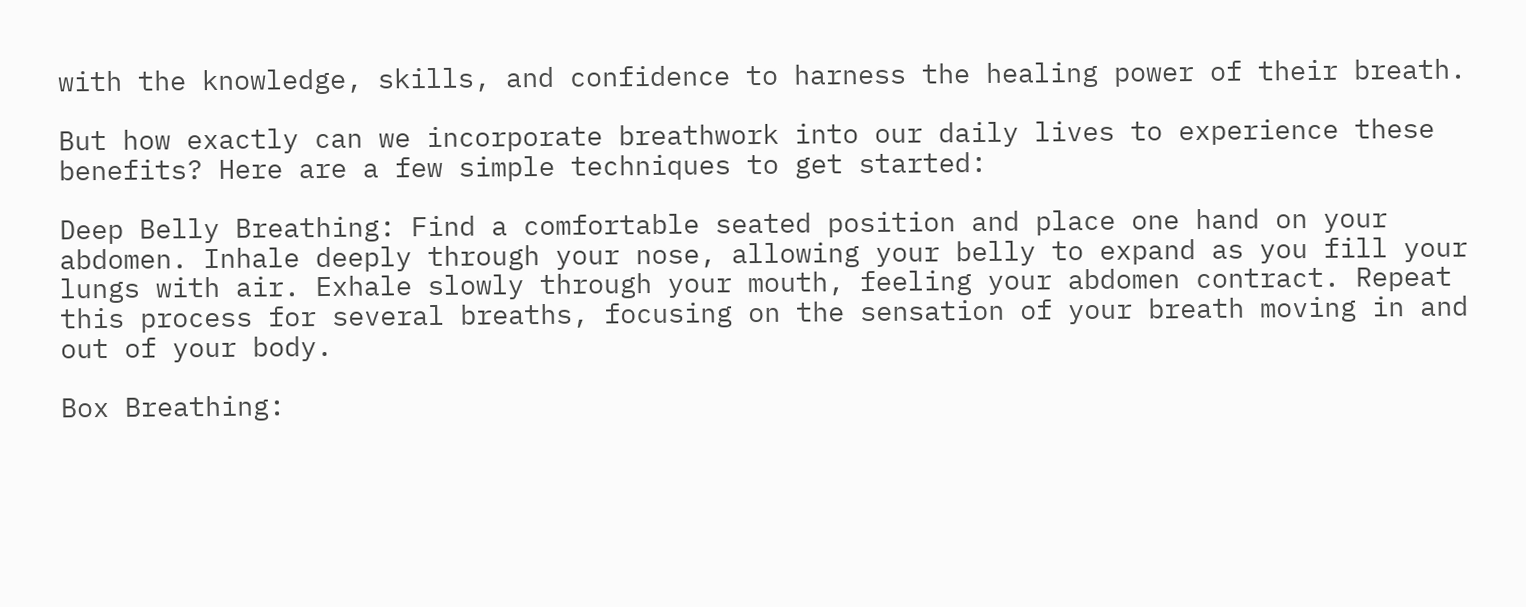with the knowledge, skills, and confidence to harness the healing power of their breath.

But how exactly can we incorporate breathwork into our daily lives to experience these benefits? Here are a few simple techniques to get started:

Deep Belly Breathing: Find a comfortable seated position and place one hand on your abdomen. Inhale deeply through your nose, allowing your belly to expand as you fill your lungs with air. Exhale slowly through your mouth, feeling your abdomen contract. Repeat this process for several breaths, focusing on the sensation of your breath moving in and out of your body.

Box Breathing: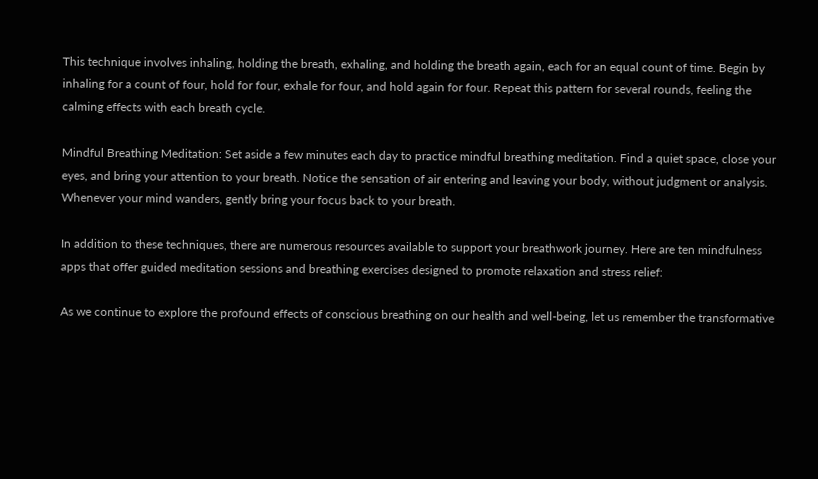This technique involves inhaling, holding the breath, exhaling, and holding the breath again, each for an equal count of time. Begin by inhaling for a count of four, hold for four, exhale for four, and hold again for four. Repeat this pattern for several rounds, feeling the calming effects with each breath cycle.

Mindful Breathing Meditation: Set aside a few minutes each day to practice mindful breathing meditation. Find a quiet space, close your eyes, and bring your attention to your breath. Notice the sensation of air entering and leaving your body, without judgment or analysis. Whenever your mind wanders, gently bring your focus back to your breath.

In addition to these techniques, there are numerous resources available to support your breathwork journey. Here are ten mindfulness apps that offer guided meditation sessions and breathing exercises designed to promote relaxation and stress relief:

As we continue to explore the profound effects of conscious breathing on our health and well-being, let us remember the transformative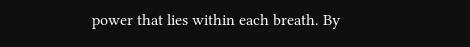power that lies within each breath. By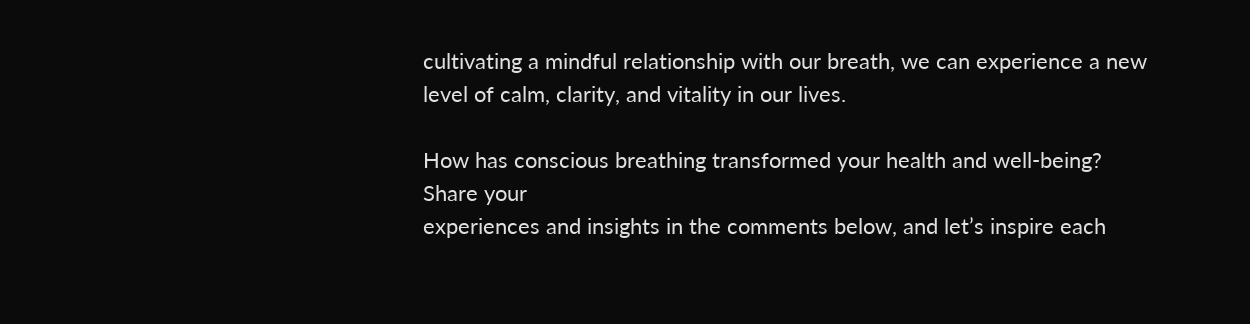cultivating a mindful relationship with our breath, we can experience a new level of calm, clarity, and vitality in our lives.

How has conscious breathing transformed your health and well-being? Share your
experiences and insights in the comments below, and let’s inspire each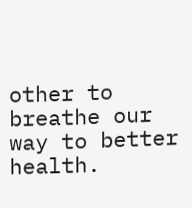other to breathe our way to better health.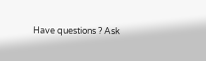Have questions ? Ask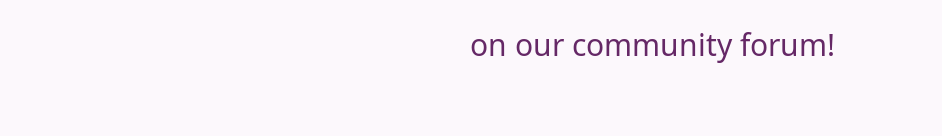on our community forum!